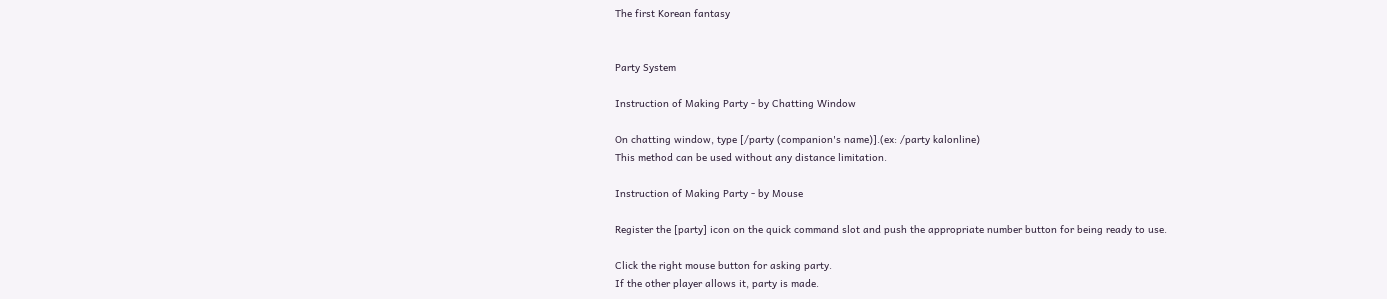The first Korean fantasy


Party System

Instruction of Making Party - by Chatting Window

On chatting window, type [/party (companion's name)].(ex: /party kalonline)
This method can be used without any distance limitation.

Instruction of Making Party - by Mouse

Register the [party] icon on the quick command slot and push the appropriate number button for being ready to use.

Click the right mouse button for asking party.
If the other player allows it, party is made.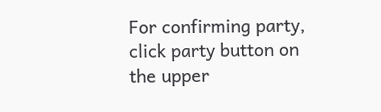For confirming party, click party button on the upper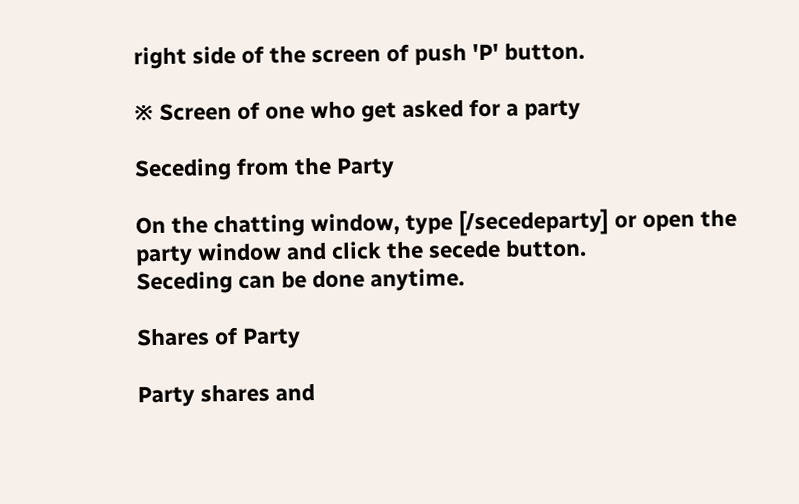right side of the screen of push 'P' button.

※ Screen of one who get asked for a party

Seceding from the Party

On the chatting window, type [/secedeparty] or open the party window and click the secede button.
Seceding can be done anytime.

Shares of Party

Party shares and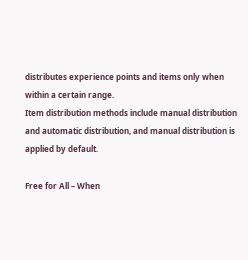distributes experience points and items only when within a certain range.
Item distribution methods include manual distribution and automatic distribution, and manual distribution is applied by default.

Free for All – When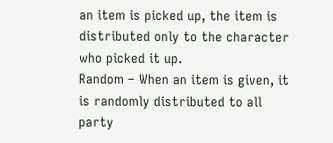an item is picked up, the item is distributed only to the character who picked it up.
Random – When an item is given, it is randomly distributed to all party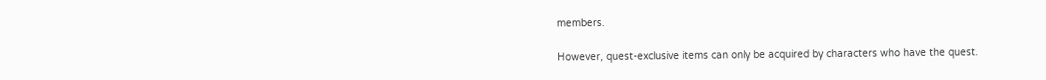members.

However, quest-exclusive items can only be acquired by characters who have the quest.